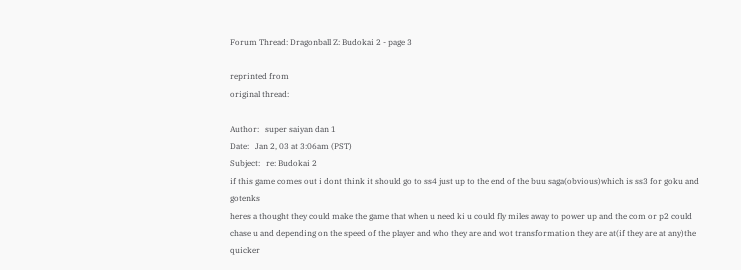Forum Thread: Dragonball Z: Budokai 2 - page 3

reprinted from
original thread:

Author:   super saiyan dan 1
Date:   Jan 2, 03 at 3:06am (PST)
Subject:   re: Budokai 2
if this game comes out i dont think it should go to ss4 just up to the end of the buu saga(obvious)which is ss3 for goku and gotenks
heres a thought they could make the game that when u need ki u could fly miles away to power up and the com or p2 could chase u and depending on the speed of the player and who they are and wot transformation they are at(if they are at any)the quicker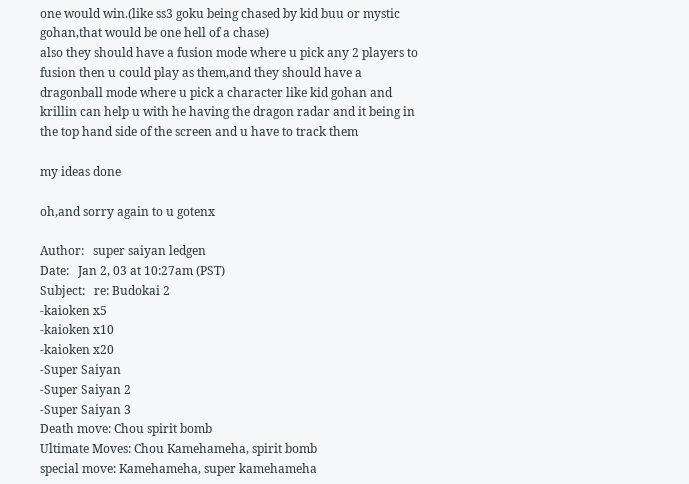one would win.(like ss3 goku being chased by kid buu or mystic gohan,that would be one hell of a chase)
also they should have a fusion mode where u pick any 2 players to fusion then u could play as them,and they should have a dragonball mode where u pick a character like kid gohan and krillin can help u with he having the dragon radar and it being in the top hand side of the screen and u have to track them

my ideas done

oh,and sorry again to u gotenx

Author:   super saiyan ledgen
Date:   Jan 2, 03 at 10:27am (PST)
Subject:   re: Budokai 2
-kaioken x5
-kaioken x10
-kaioken x20
-Super Saiyan
-Super Saiyan 2
-Super Saiyan 3
Death move: Chou spirit bomb
Ultimate Moves: Chou Kamehameha, spirit bomb
special move: Kamehameha, super kamehameha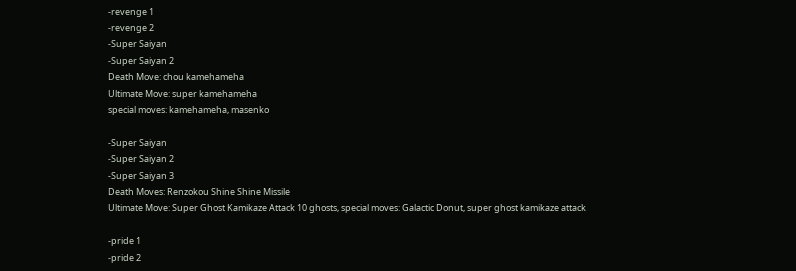-revenge 1
-revenge 2
-Super Saiyan
-Super Saiyan 2
Death Move: chou kamehameha
Ultimate Move: super kamehameha
special moves: kamehameha, masenko

-Super Saiyan
-Super Saiyan 2
-Super Saiyan 3
Death Moves: Renzokou Shine Shine Missile
Ultimate Move: Super Ghost Kamikaze Attack 10 ghosts, special moves: Galactic Donut, super ghost kamikaze attack

-pride 1
-pride 2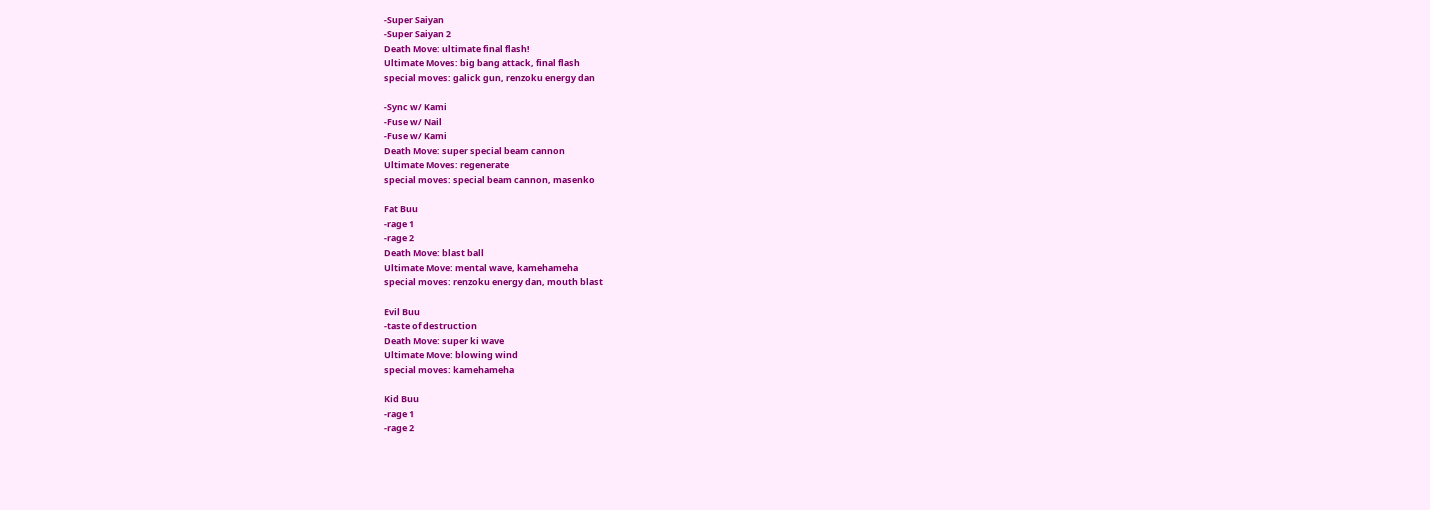-Super Saiyan
-Super Saiyan 2
Death Move: ultimate final flash!
Ultimate Moves: big bang attack, final flash
special moves: galick gun, renzoku energy dan

-Sync w/ Kami
-Fuse w/ Nail
-Fuse w/ Kami
Death Move: super special beam cannon
Ultimate Moves: regenerate
special moves: special beam cannon, masenko

Fat Buu
-rage 1
-rage 2
Death Move: blast ball
Ultimate Move: mental wave, kamehameha
special moves: renzoku energy dan, mouth blast

Evil Buu
-taste of destruction
Death Move: super ki wave
Ultimate Move: blowing wind
special moves: kamehameha

Kid Buu
-rage 1
-rage 2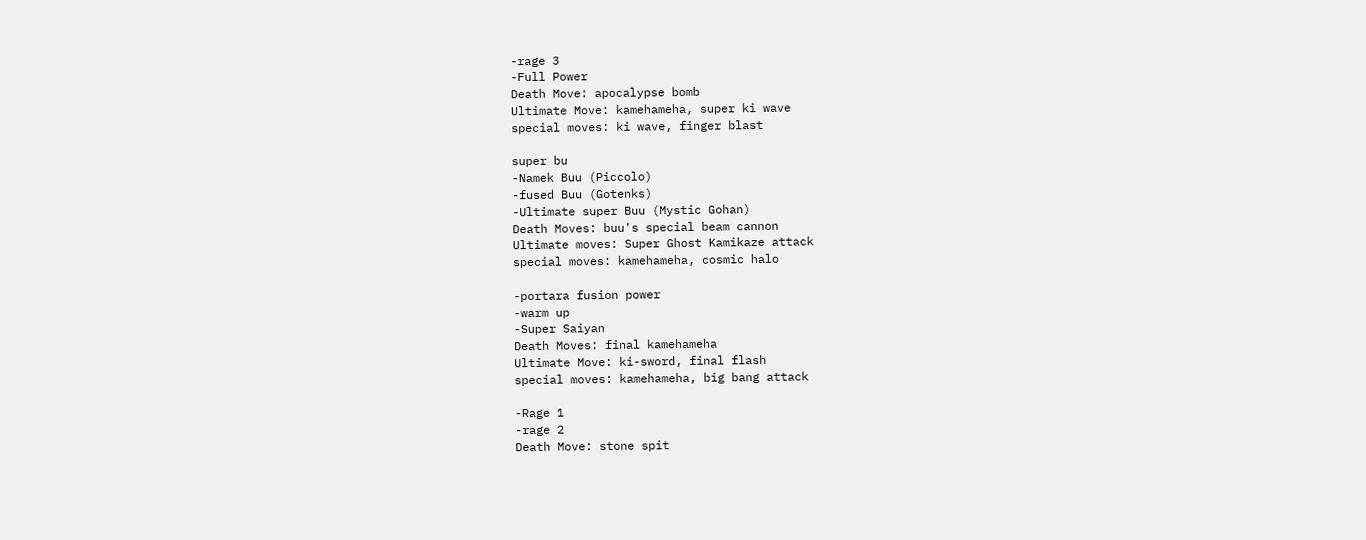-rage 3
-Full Power
Death Move: apocalypse bomb
Ultimate Move: kamehameha, super ki wave
special moves: ki wave, finger blast

super bu
-Namek Buu (Piccolo)
-fused Buu (Gotenks)
-Ultimate super Buu (Mystic Gohan)
Death Moves: buu's special beam cannon
Ultimate moves: Super Ghost Kamikaze attack
special moves: kamehameha, cosmic halo

-portara fusion power
-warm up
-Super Saiyan
Death Moves: final kamehameha
Ultimate Move: ki-sword, final flash
special moves: kamehameha, big bang attack

-Rage 1
-rage 2
Death Move: stone spit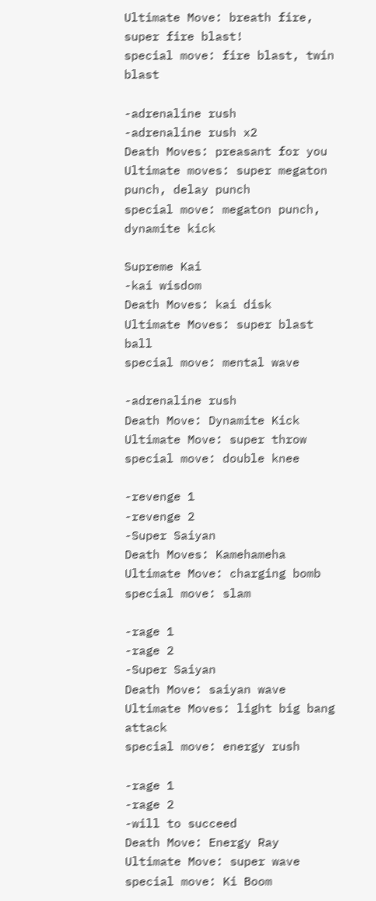Ultimate Move: breath fire, super fire blast!
special move: fire blast, twin blast

-adrenaline rush
-adrenaline rush x2
Death Moves: preasant for you
Ultimate moves: super megaton punch, delay punch
special move: megaton punch, dynamite kick

Supreme Kai
-kai wisdom
Death Moves: kai disk
Ultimate Moves: super blast ball
special move: mental wave

-adrenaline rush
Death Move: Dynamite Kick
Ultimate Move: super throw
special move: double knee

-revenge 1
-revenge 2
-Super Saiyan
Death Moves: Kamehameha
Ultimate Move: charging bomb
special move: slam

-rage 1
-rage 2
-Super Saiyan
Death Move: saiyan wave
Ultimate Moves: light big bang attack
special move: energy rush

-rage 1
-rage 2
-will to succeed
Death Move: Energy Ray
Ultimate Move: super wave
special move: Ki Boom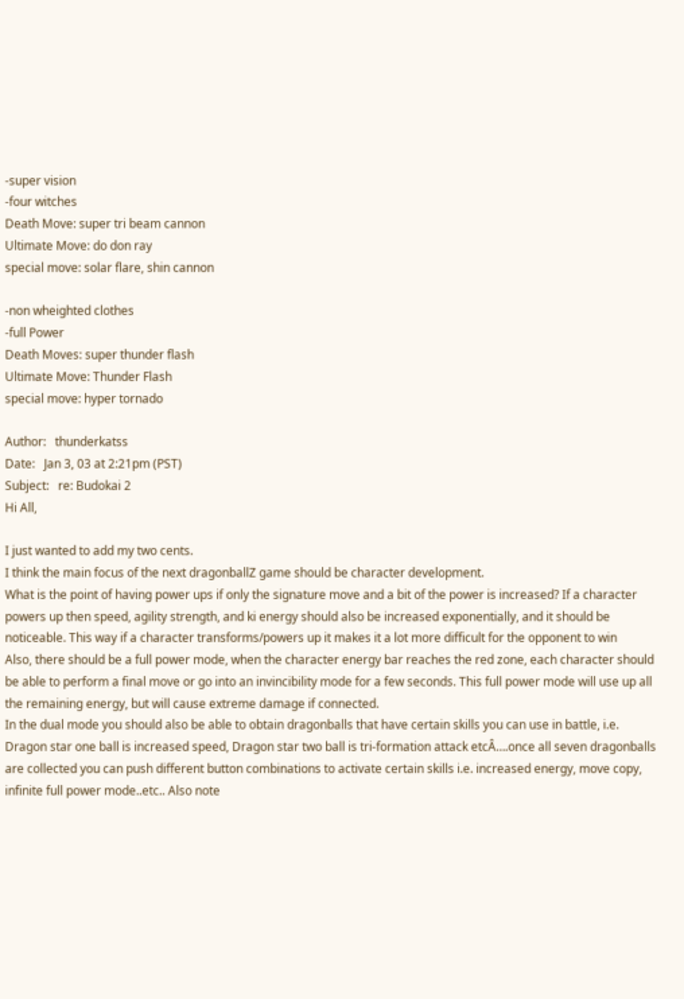-super vision
-four witches
Death Move: super tri beam cannon
Ultimate Move: do don ray
special move: solar flare, shin cannon

-non wheighted clothes
-full Power
Death Moves: super thunder flash
Ultimate Move: Thunder Flash
special move: hyper tornado

Author:   thunderkatss
Date:   Jan 3, 03 at 2:21pm (PST)
Subject:   re: Budokai 2
Hi All,

I just wanted to add my two cents.
I think the main focus of the next dragonballZ game should be character development.
What is the point of having power ups if only the signature move and a bit of the power is increased? If a character powers up then speed, agility strength, and ki energy should also be increased exponentially, and it should be noticeable. This way if a character transforms/powers up it makes it a lot more difficult for the opponent to win
Also, there should be a full power mode, when the character energy bar reaches the red zone, each character should be able to perform a final move or go into an invincibility mode for a few seconds. This full power mode will use up all the remaining energy, but will cause extreme damage if connected.
In the dual mode you should also be able to obtain dragonballs that have certain skills you can use in battle, i.e. Dragon star one ball is increased speed, Dragon star two ball is tri-formation attack etcÂ….once all seven dragonballs are collected you can push different button combinations to activate certain skills i.e. increased energy, move copy, infinite full power mode..etc.. Also note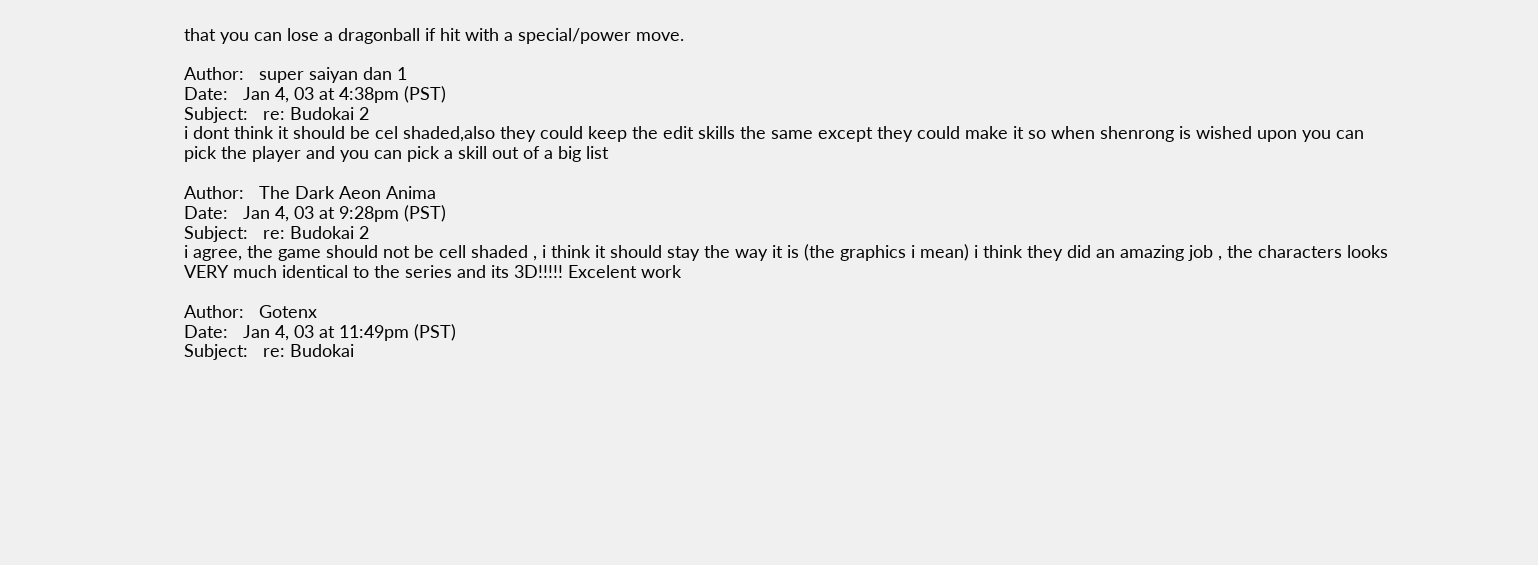that you can lose a dragonball if hit with a special/power move.

Author:   super saiyan dan 1
Date:   Jan 4, 03 at 4:38pm (PST)
Subject:   re: Budokai 2
i dont think it should be cel shaded,also they could keep the edit skills the same except they could make it so when shenrong is wished upon you can pick the player and you can pick a skill out of a big list

Author:   The Dark Aeon Anima
Date:   Jan 4, 03 at 9:28pm (PST)
Subject:   re: Budokai 2
i agree, the game should not be cell shaded , i think it should stay the way it is (the graphics i mean) i think they did an amazing job , the characters looks VERY much identical to the series and its 3D!!!!! Excelent work

Author:   Gotenx
Date:   Jan 4, 03 at 11:49pm (PST)
Subject:   re: Budokai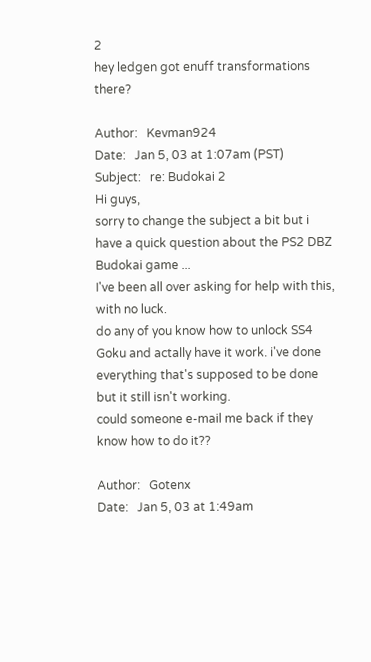2
hey ledgen got enuff transformations there?

Author:   Kevman924
Date:   Jan 5, 03 at 1:07am (PST)
Subject:   re: Budokai 2
Hi guys,
sorry to change the subject a bit but i have a quick question about the PS2 DBZ Budokai game ...
I've been all over asking for help with this, with no luck.
do any of you know how to unlock SS4 Goku and actally have it work. i've done everything that's supposed to be done but it still isn't working.
could someone e-mail me back if they know how to do it??

Author:   Gotenx
Date:   Jan 5, 03 at 1:49am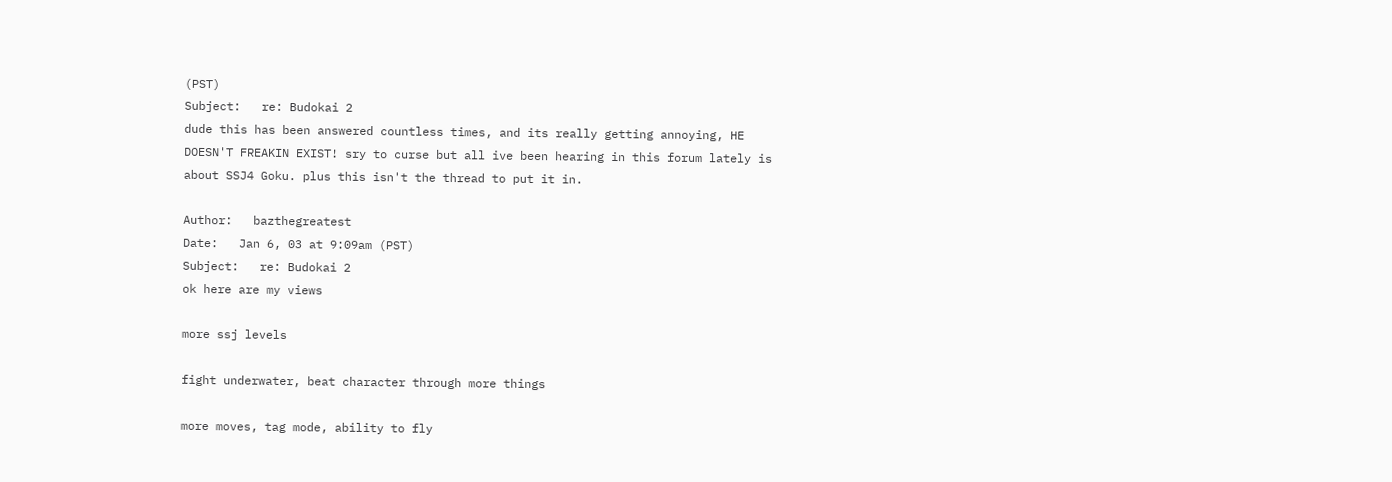(PST)
Subject:   re: Budokai 2
dude this has been answered countless times, and its really getting annoying, HE DOESN'T FREAKIN EXIST! sry to curse but all ive been hearing in this forum lately is about SSJ4 Goku. plus this isn't the thread to put it in.

Author:   bazthegreatest
Date:   Jan 6, 03 at 9:09am (PST)
Subject:   re: Budokai 2
ok here are my views

more ssj levels

fight underwater, beat character through more things

more moves, tag mode, ability to fly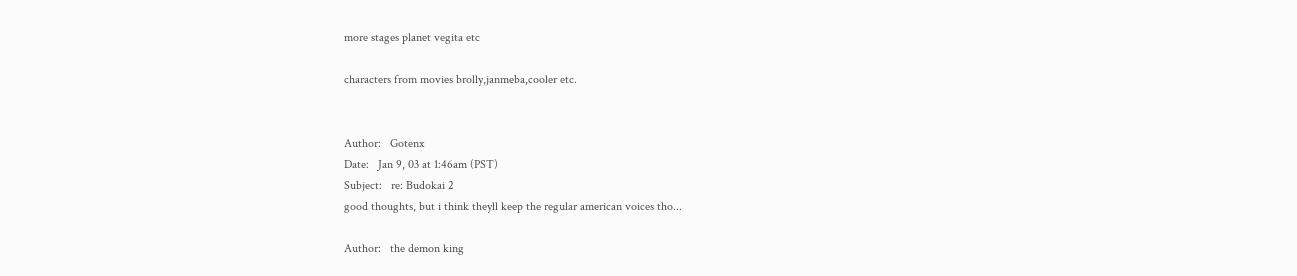more stages planet vegita etc

characters from movies brolly,janmeba,cooler etc.


Author:   Gotenx
Date:   Jan 9, 03 at 1:46am (PST)
Subject:   re: Budokai 2
good thoughts, but i think theyll keep the regular american voices tho...

Author:   the demon king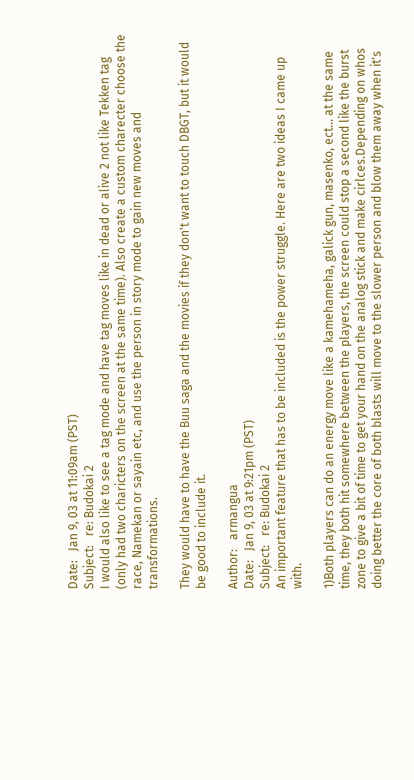Date:   Jan 9, 03 at 11:09am (PST)
Subject:   re: Budokai 2
I would also like to see a tag mode and have tag moves like in dead or alive 2 not like Tekken tag (only had two charicters on the screen at the same time). Also create a custom charecter choose the race, Namekan or sayain etc, and use the person in story mode to gain new moves and transformations.

They would have to have the Buu saga and the movies if they don't want to touch DBGT, but it would be good to include it.

Author:   armangua
Date:   Jan 9, 03 at 9:21pm (PST)
Subject:   re: Budokai 2
An important feature that has to be included is the power struggle. Here are two ideas I came up with.

1)Both players can do an energy move like a kamehameha, galick gun, masenko, ect... at the same time, they both hit somewhere between the players, the screen could stop a second like the burst zone to give a bit of time to get your hand on the analog stick and make cirlces.Depending on whos doing better the core of both blasts will move to the slower person and blow them away when it's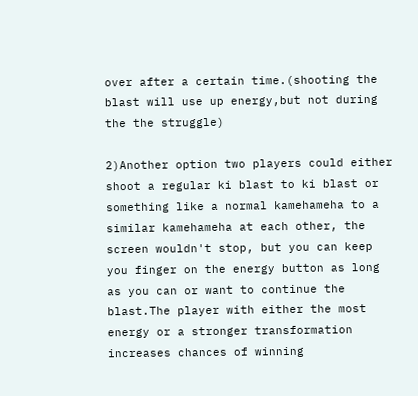over after a certain time.(shooting the blast will use up energy,but not during the the struggle)

2)Another option two players could either shoot a regular ki blast to ki blast or something like a normal kamehameha to a similar kamehameha at each other, the screen wouldn't stop, but you can keep you finger on the energy button as long as you can or want to continue the blast.The player with either the most energy or a stronger transformation increases chances of winning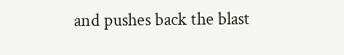and pushes back the blast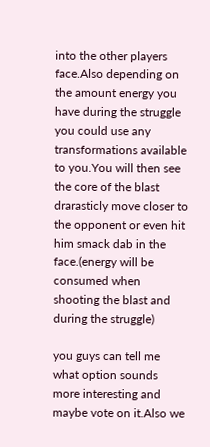into the other players face.Also depending on the amount energy you have during the struggle you could use any transformations available to you.You will then see the core of the blast drarasticly move closer to the opponent or even hit him smack dab in the face.(energy will be consumed when shooting the blast and during the struggle)

you guys can tell me what option sounds more interesting and maybe vote on it.Also we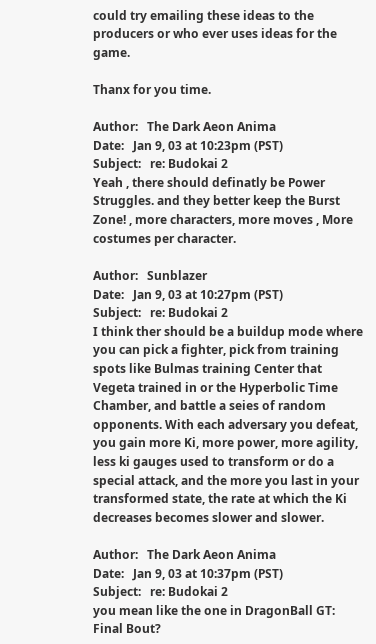could try emailing these ideas to the producers or who ever uses ideas for the game.

Thanx for you time.

Author:   The Dark Aeon Anima
Date:   Jan 9, 03 at 10:23pm (PST)
Subject:   re: Budokai 2
Yeah , there should definatly be Power Struggles. and they better keep the Burst Zone! , more characters, more moves , More costumes per character.

Author:   Sunblazer
Date:   Jan 9, 03 at 10:27pm (PST)
Subject:   re: Budokai 2
I think ther should be a buildup mode where you can pick a fighter, pick from training spots like Bulmas training Center that Vegeta trained in or the Hyperbolic Time Chamber, and battle a seies of random opponents. With each adversary you defeat, you gain more Ki, more power, more agility, less ki gauges used to transform or do a special attack, and the more you last in your transformed state, the rate at which the Ki decreases becomes slower and slower.

Author:   The Dark Aeon Anima
Date:   Jan 9, 03 at 10:37pm (PST)
Subject:   re: Budokai 2
you mean like the one in DragonBall GT: Final Bout?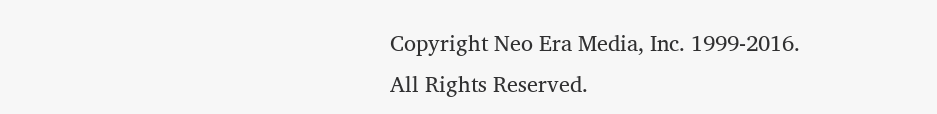Copyright Neo Era Media, Inc. 1999-2016.
All Rights Reserved.